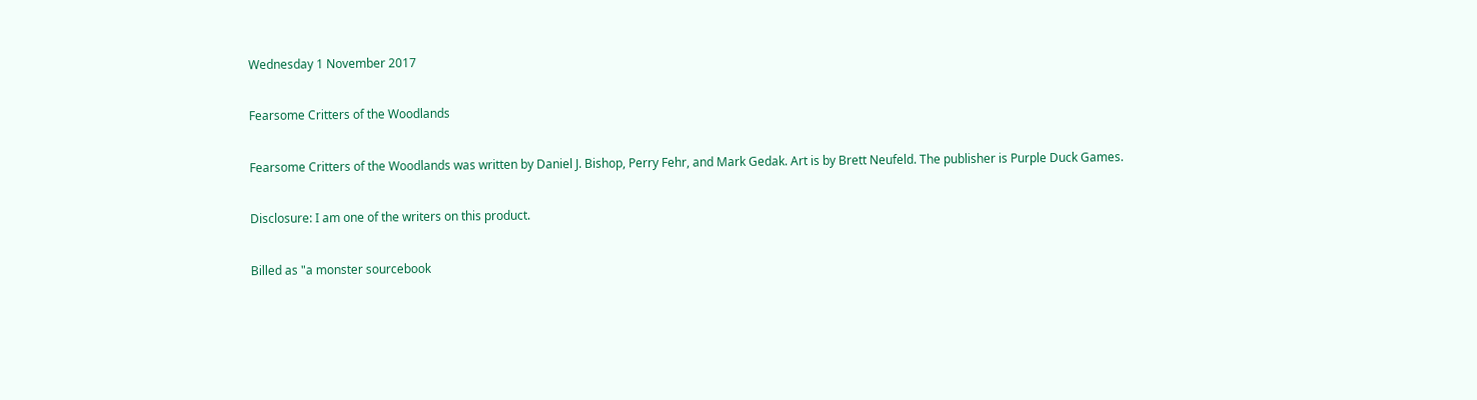Wednesday 1 November 2017

Fearsome Critters of the Woodlands

Fearsome Critters of the Woodlands was written by Daniel J. Bishop, Perry Fehr, and Mark Gedak. Art is by Brett Neufeld. The publisher is Purple Duck Games.

Disclosure: I am one of the writers on this product.

Billed as "a monster sourcebook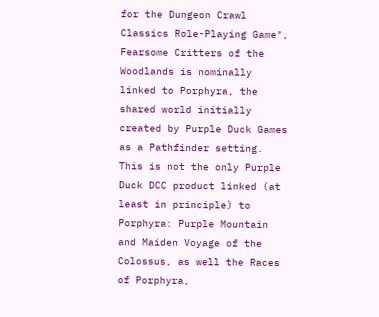for the Dungeon Crawl Classics Role-Playing Game", Fearsome Critters of the Woodlands is nominally linked to Porphyra, the shared world initially created by Purple Duck Games as a Pathfinder setting. This is not the only Purple Duck DCC product linked (at least in principle) to Porphyra: Purple Mountain and Maiden Voyage of the Colossus, as well the Races of Porphyra,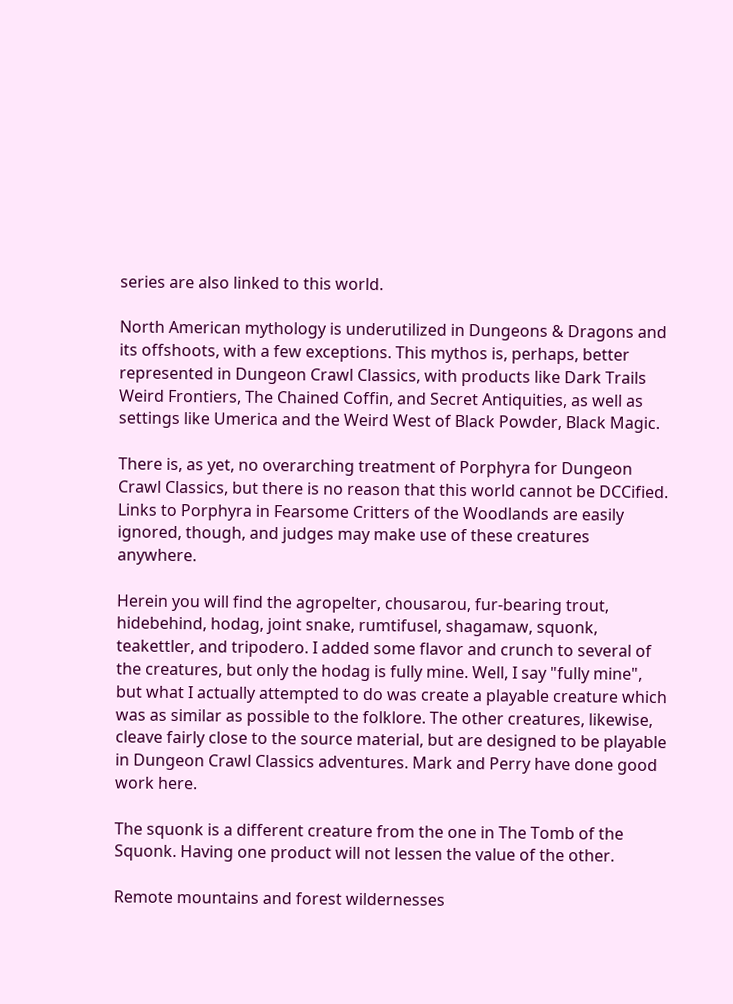series are also linked to this world.

North American mythology is underutilized in Dungeons & Dragons and its offshoots, with a few exceptions. This mythos is, perhaps, better represented in Dungeon Crawl Classics, with products like Dark Trails Weird Frontiers, The Chained Coffin, and Secret Antiquities, as well as settings like Umerica and the Weird West of Black Powder, Black Magic.

There is, as yet, no overarching treatment of Porphyra for Dungeon Crawl Classics, but there is no reason that this world cannot be DCCified. Links to Porphyra in Fearsome Critters of the Woodlands are easily ignored, though, and judges may make use of these creatures anywhere.

Herein you will find the agropelter, chousarou, fur-bearing trout, hidebehind, hodag, joint snake, rumtifusel, shagamaw, squonk, teakettler, and tripodero. I added some flavor and crunch to several of the creatures, but only the hodag is fully mine. Well, I say "fully mine", but what I actually attempted to do was create a playable creature which was as similar as possible to the folklore. The other creatures, likewise, cleave fairly close to the source material, but are designed to be playable in Dungeon Crawl Classics adventures. Mark and Perry have done good work here.

The squonk is a different creature from the one in The Tomb of the Squonk. Having one product will not lessen the value of the other.

Remote mountains and forest wildernesses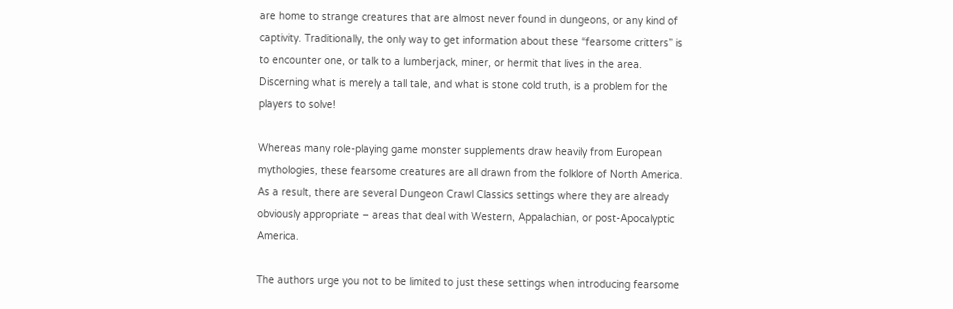are home to strange creatures that are almost never found in dungeons, or any kind of captivity. Traditionally, the only way to get information about these “fearsome critters” is to encounter one, or talk to a lumberjack, miner, or hermit that lives in the area. Discerning what is merely a tall tale, and what is stone cold truth, is a problem for the players to solve!

Whereas many role-playing game monster supplements draw heavily from European mythologies, these fearsome creatures are all drawn from the folklore of North America. As a result, there are several Dungeon Crawl Classics settings where they are already obviously appropriate – areas that deal with Western, Appalachian, or post-Apocalyptic America.

The authors urge you not to be limited to just these settings when introducing fearsome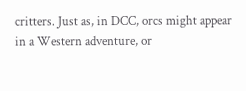critters. Just as, in DCC, orcs might appear in a Western adventure, or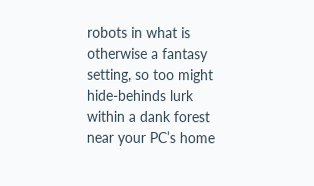robots in what is otherwise a fantasy setting, so too might hide-behinds lurk within a dank forest near your PC’s home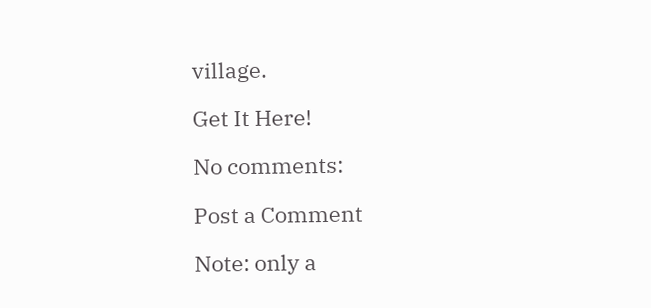village.

Get It Here!

No comments:

Post a Comment

Note: only a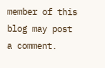member of this blog may post a comment.